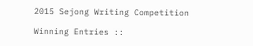2015 Sejong Writing Competition

Winning Entries ::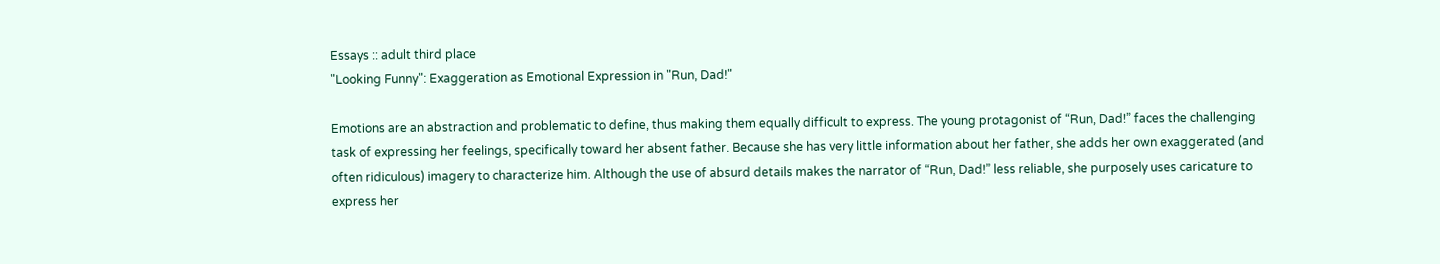Essays :: adult third place
"Looking Funny": Exaggeration as Emotional Expression in "Run, Dad!"

Emotions are an abstraction and problematic to define, thus making them equally difficult to express. The young protagonist of “Run, Dad!” faces the challenging task of expressing her feelings, specifically toward her absent father. Because she has very little information about her father, she adds her own exaggerated (and often ridiculous) imagery to characterize him. Although the use of absurd details makes the narrator of “Run, Dad!” less reliable, she purposely uses caricature to express her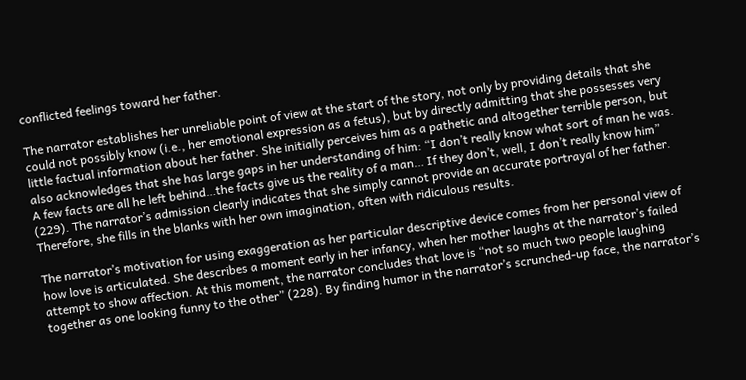conflicted feelings toward her father.

The narrator establishes her unreliable point of view at the start of the story, not only by providing details that she could not possibly know (i.e., her emotional expression as a fetus), but by directly admitting that she possesses very little factual information about her father. She initially perceives him as a pathetic and altogether terrible person, but also acknowledges that she has large gaps in her understanding of him: “I don’t really know what sort of man he was. A few facts are all he left behind…the facts give us the reality of a man… If they don’t, well, I don’t really know him” (229). The narrator’s admission clearly indicates that she simply cannot provide an accurate portrayal of her father. Therefore, she fills in the blanks with her own imagination, often with ridiculous results.

The narrator’s motivation for using exaggeration as her particular descriptive device comes from her personal view of how love is articulated. She describes a moment early in her infancy, when her mother laughs at the narrator’s failed attempt to show affection. At this moment, the narrator concludes that love is “not so much two people laughing together as one looking funny to the other” (228). By finding humor in the narrator’s scrunched-up face, the narrator’s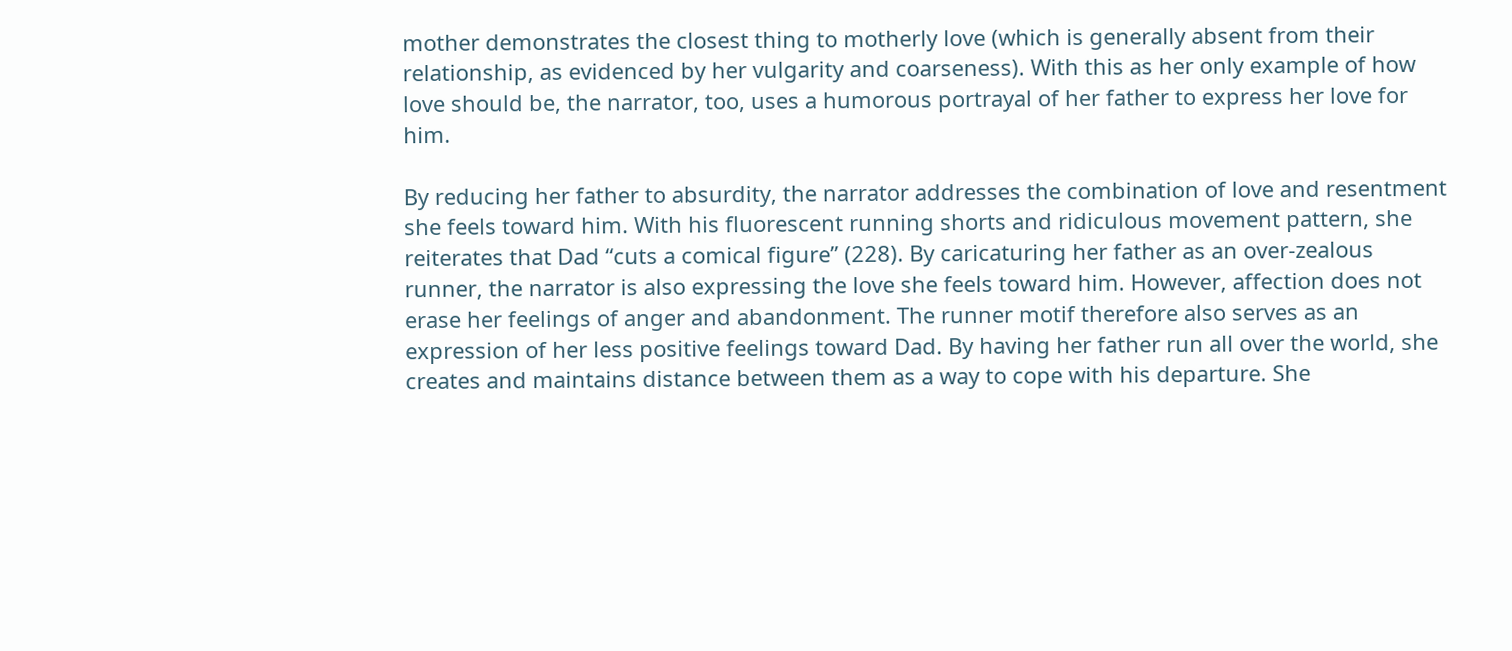mother demonstrates the closest thing to motherly love (which is generally absent from their relationship, as evidenced by her vulgarity and coarseness). With this as her only example of how love should be, the narrator, too, uses a humorous portrayal of her father to express her love for him.

By reducing her father to absurdity, the narrator addresses the combination of love and resentment she feels toward him. With his fluorescent running shorts and ridiculous movement pattern, she reiterates that Dad “cuts a comical figure” (228). By caricaturing her father as an over-zealous runner, the narrator is also expressing the love she feels toward him. However, affection does not erase her feelings of anger and abandonment. The runner motif therefore also serves as an expression of her less positive feelings toward Dad. By having her father run all over the world, she creates and maintains distance between them as a way to cope with his departure. She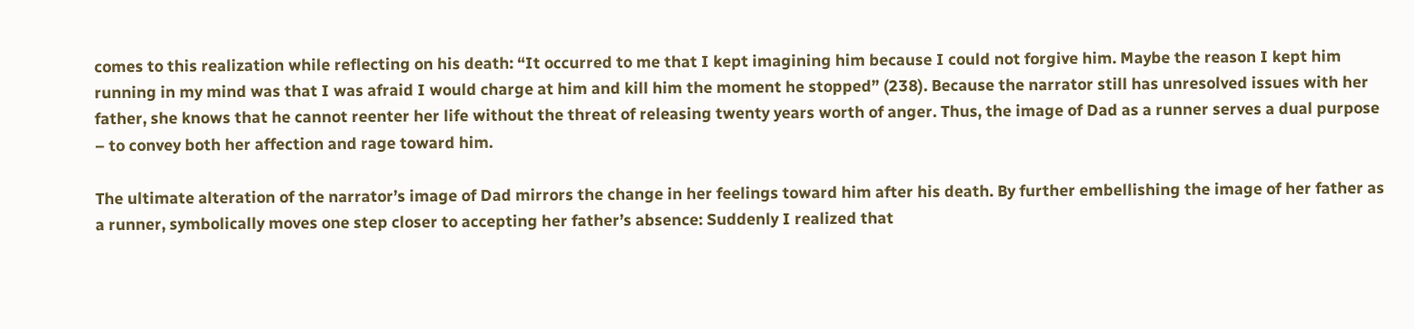comes to this realization while reflecting on his death: “It occurred to me that I kept imagining him because I could not forgive him. Maybe the reason I kept him running in my mind was that I was afraid I would charge at him and kill him the moment he stopped” (238). Because the narrator still has unresolved issues with her father, she knows that he cannot reenter her life without the threat of releasing twenty years worth of anger. Thus, the image of Dad as a runner serves a dual purpose – to convey both her affection and rage toward him.

The ultimate alteration of the narrator’s image of Dad mirrors the change in her feelings toward him after his death. By further embellishing the image of her father as a runner, symbolically moves one step closer to accepting her father’s absence: Suddenly I realized that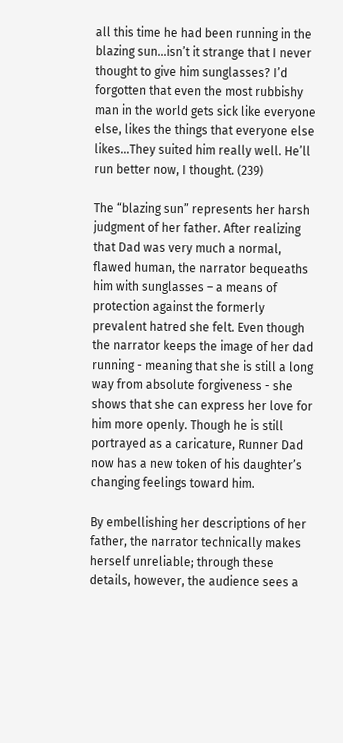all this time he had been running in the blazing sun…isn’t it strange that I never thought to give him sunglasses? I’d forgotten that even the most rubbishy man in the world gets sick like everyone else, likes the things that everyone else likes…They suited him really well. He’ll run better now, I thought. (239)

The “blazing sun” represents her harsh judgment of her father. After realizing that Dad was very much a normal, flawed human, the narrator bequeaths him with sunglasses – a means of protection against the formerly prevalent hatred she felt. Even though the narrator keeps the image of her dad running - meaning that she is still a long way from absolute forgiveness - she shows that she can express her love for him more openly. Though he is still portrayed as a caricature, Runner Dad now has a new token of his daughter’s changing feelings toward him.

By embellishing her descriptions of her father, the narrator technically makes herself unreliable; through these details, however, the audience sees a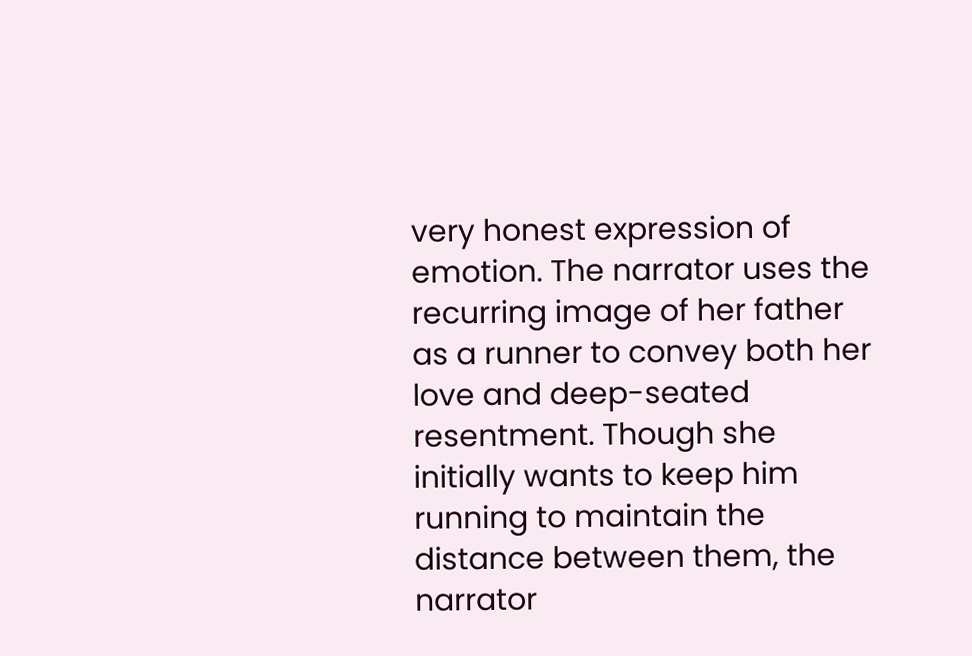very honest expression of emotion. The narrator uses the recurring image of her father as a runner to convey both her love and deep-seated resentment. Though she initially wants to keep him running to maintain the distance between them, the narrator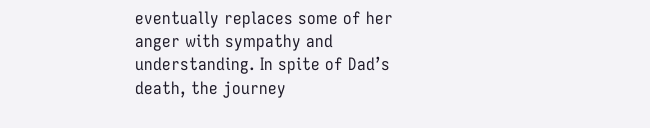eventually replaces some of her anger with sympathy and understanding. In spite of Dad’s death, the journey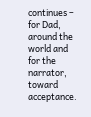continues – for Dad, around the world and for the narrator, toward acceptance.